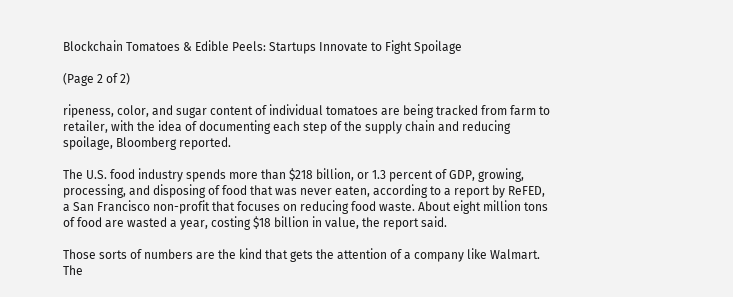Blockchain Tomatoes & Edible Peels: Startups Innovate to Fight Spoilage

(Page 2 of 2)

ripeness, color, and sugar content of individual tomatoes are being tracked from farm to retailer, with the idea of documenting each step of the supply chain and reducing spoilage, Bloomberg reported.

The U.S. food industry spends more than $218 billion, or 1.3 percent of GDP, growing, processing, and disposing of food that was never eaten, according to a report by ReFED, a San Francisco non-profit that focuses on reducing food waste. About eight million tons of food are wasted a year, costing $18 billion in value, the report said.

Those sorts of numbers are the kind that gets the attention of a company like Walmart. The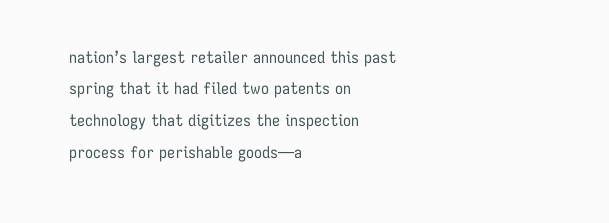nation’s largest retailer announced this past spring that it had filed two patents on technology that digitizes the inspection process for perishable goods—a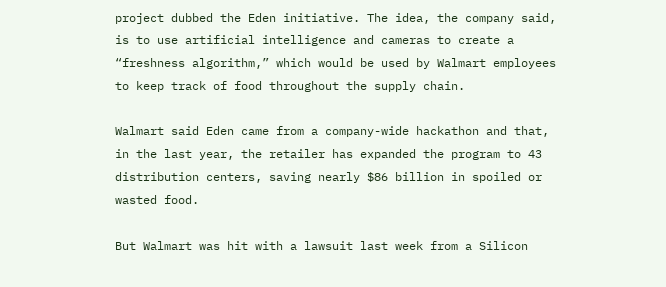project dubbed the Eden initiative. The idea, the company said, is to use artificial intelligence and cameras to create a “freshness algorithm,” which would be used by Walmart employees to keep track of food throughout the supply chain.

Walmart said Eden came from a company-wide hackathon and that, in the last year, the retailer has expanded the program to 43 distribution centers, saving nearly $86 billion in spoiled or wasted food.

But Walmart was hit with a lawsuit last week from a Silicon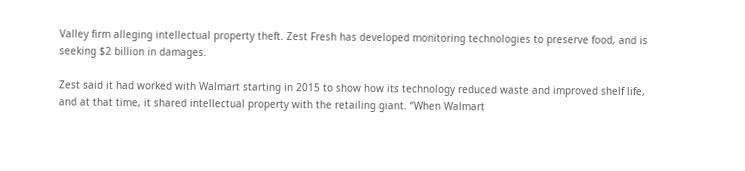Valley firm alleging intellectual property theft. Zest Fresh has developed monitoring technologies to preserve food, and is seeking $2 billion in damages.

Zest said it had worked with Walmart starting in 2015 to show how its technology reduced waste and improved shelf life, and at that time, it shared intellectual property with the retailing giant. “When Walmart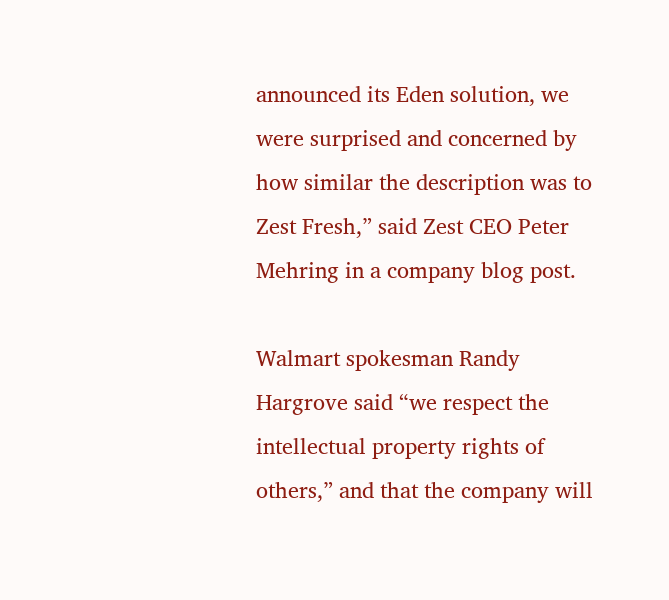announced its Eden solution, we were surprised and concerned by how similar the description was to Zest Fresh,” said Zest CEO Peter Mehring in a company blog post.

Walmart spokesman Randy Hargrove said “we respect the intellectual property rights of others,” and that the company will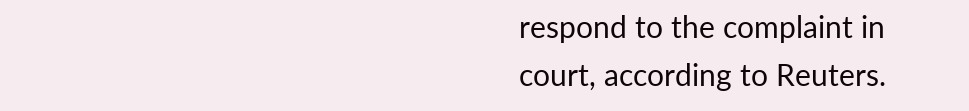respond to the complaint in court, according to Reuters.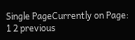Single PageCurrently on Page: 1 2 previous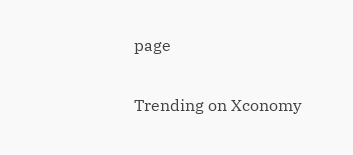page

Trending on Xconomy